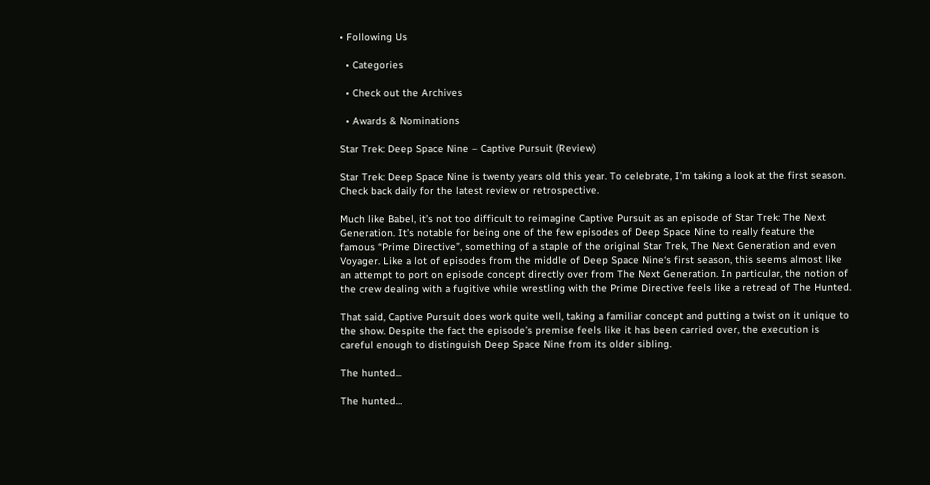• Following Us

  • Categories

  • Check out the Archives

  • Awards & Nominations

Star Trek: Deep Space Nine – Captive Pursuit (Review)

Star Trek: Deep Space Nine is twenty years old this year. To celebrate, I’m taking a look at the first season. Check back daily for the latest review or retrospective.

Much like Babel, it’s not too difficult to reimagine Captive Pursuit as an episode of Star Trek: The Next Generation. It’s notable for being one of the few episodes of Deep Space Nine to really feature the famous “Prime Directive”, something of a staple of the original Star Trek, The Next Generation and even Voyager. Like a lot of episodes from the middle of Deep Space Nine‘s first season, this seems almost like an attempt to port on episode concept directly over from The Next Generation. In particular, the notion of the crew dealing with a fugitive while wrestling with the Prime Directive feels like a retread of The Hunted.

That said, Captive Pursuit does work quite well, taking a familiar concept and putting a twist on it unique to the show. Despite the fact the episode’s premise feels like it has been carried over, the execution is careful enough to distinguish Deep Space Nine from its older sibling.

The hunted...

The hunted…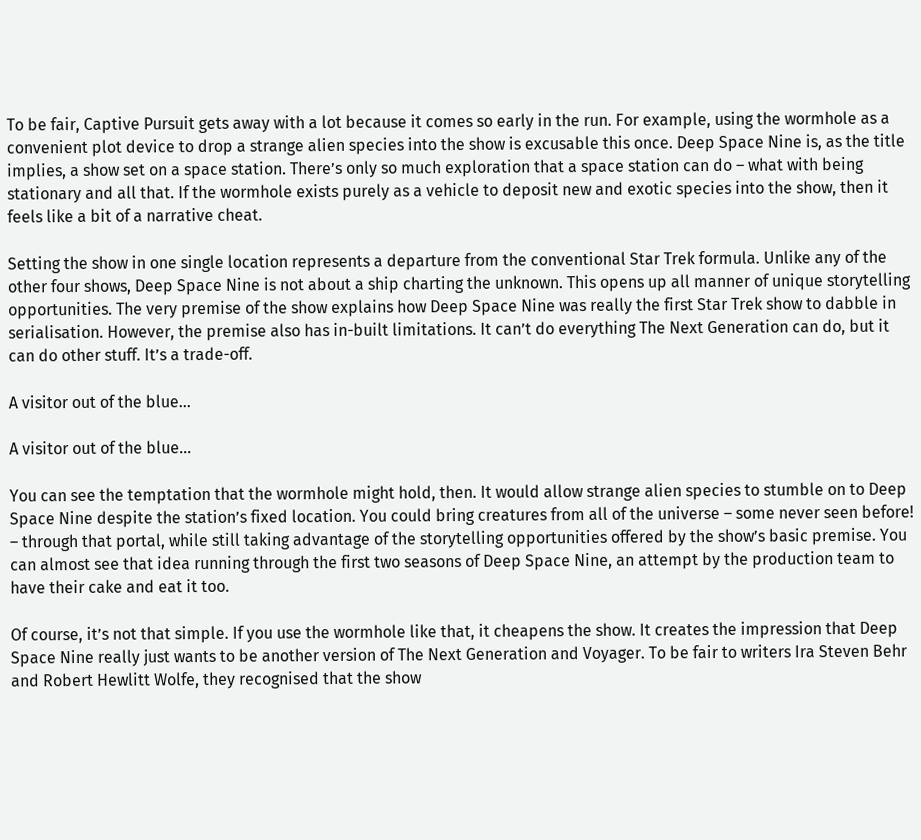To be fair, Captive Pursuit gets away with a lot because it comes so early in the run. For example, using the wormhole as a convenient plot device to drop a strange alien species into the show is excusable this once. Deep Space Nine is, as the title implies, a show set on a space station. There’s only so much exploration that a space station can do – what with being stationary and all that. If the wormhole exists purely as a vehicle to deposit new and exotic species into the show, then it feels like a bit of a narrative cheat.

Setting the show in one single location represents a departure from the conventional Star Trek formula. Unlike any of the other four shows, Deep Space Nine is not about a ship charting the unknown. This opens up all manner of unique storytelling opportunities. The very premise of the show explains how Deep Space Nine was really the first Star Trek show to dabble in serialisation. However, the premise also has in-built limitations. It can’t do everything The Next Generation can do, but it can do other stuff. It’s a trade-off.

A visitor out of the blue...

A visitor out of the blue…

You can see the temptation that the wormhole might hold, then. It would allow strange alien species to stumble on to Deep Space Nine despite the station’s fixed location. You could bring creatures from all of the universe – some never seen before! – through that portal, while still taking advantage of the storytelling opportunities offered by the show’s basic premise. You can almost see that idea running through the first two seasons of Deep Space Nine, an attempt by the production team to have their cake and eat it too.

Of course, it’s not that simple. If you use the wormhole like that, it cheapens the show. It creates the impression that Deep Space Nine really just wants to be another version of The Next Generation and Voyager. To be fair to writers Ira Steven Behr and Robert Hewlitt Wolfe, they recognised that the show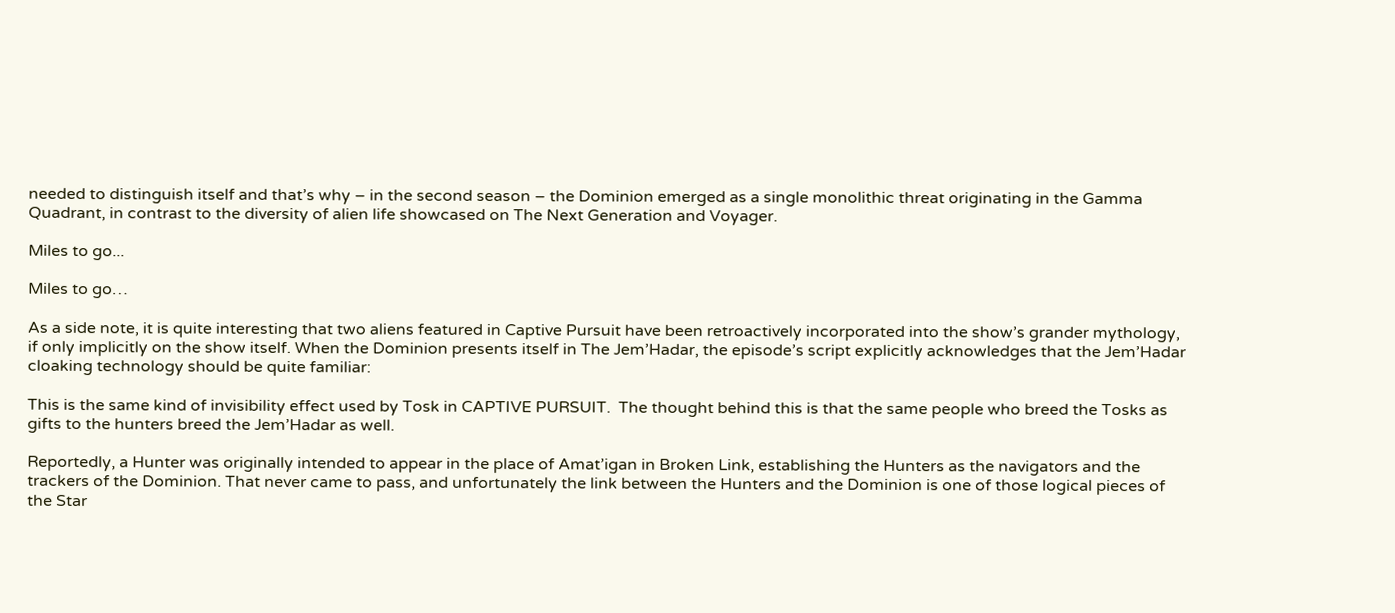needed to distinguish itself and that’s why – in the second season – the Dominion emerged as a single monolithic threat originating in the Gamma Quadrant, in contrast to the diversity of alien life showcased on The Next Generation and Voyager.

Miles to go...

Miles to go…

As a side note, it is quite interesting that two aliens featured in Captive Pursuit have been retroactively incorporated into the show’s grander mythology, if only implicitly on the show itself. When the Dominion presents itself in The Jem’Hadar, the episode’s script explicitly acknowledges that the Jem’Hadar cloaking technology should be quite familiar:

This is the same kind of invisibility effect used by Tosk in CAPTIVE PURSUIT.  The thought behind this is that the same people who breed the Tosks as gifts to the hunters breed the Jem’Hadar as well.

Reportedly, a Hunter was originally intended to appear in the place of Amat’igan in Broken Link, establishing the Hunters as the navigators and the trackers of the Dominion. That never came to pass, and unfortunately the link between the Hunters and the Dominion is one of those logical pieces of the Star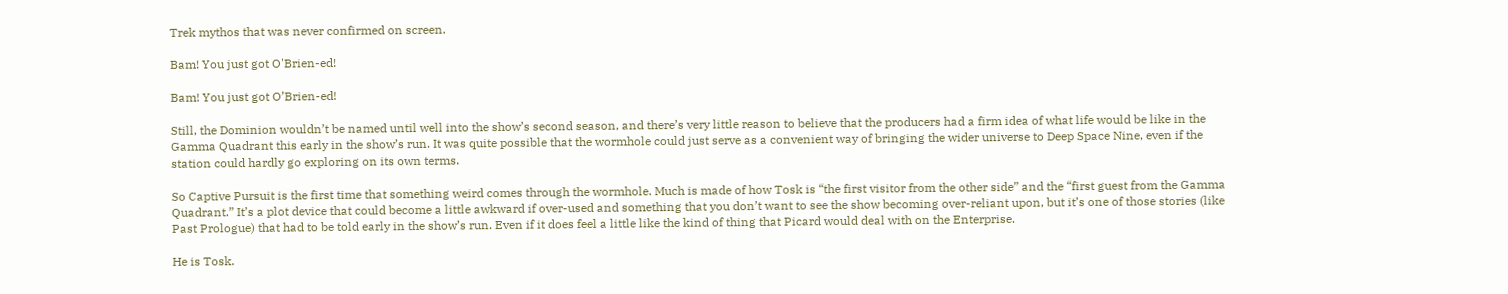Trek mythos that was never confirmed on screen.

Bam! You just got O'Brien-ed!

Bam! You just got O’Brien-ed!

Still, the Dominion wouldn’t be named until well into the show’s second season, and there’s very little reason to believe that the producers had a firm idea of what life would be like in the Gamma Quadrant this early in the show’s run. It was quite possible that the wormhole could just serve as a convenient way of bringing the wider universe to Deep Space Nine, even if the station could hardly go exploring on its own terms.

So Captive Pursuit is the first time that something weird comes through the wormhole. Much is made of how Tosk is “the first visitor from the other side” and the “first guest from the Gamma Quadrant.” It’s a plot device that could become a little awkward if over-used and something that you don’t want to see the show becoming over-reliant upon, but it’s one of those stories (like Past Prologue) that had to be told early in the show’s run. Even if it does feel a little like the kind of thing that Picard would deal with on the Enterprise.

He is Tosk.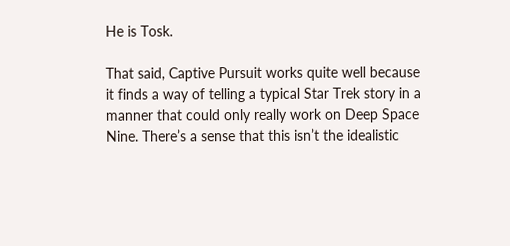He is Tosk.

That said, Captive Pursuit works quite well because it finds a way of telling a typical Star Trek story in a manner that could only really work on Deep Space Nine. There’s a sense that this isn’t the idealistic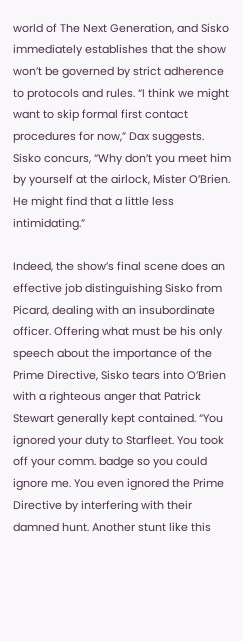world of The Next Generation, and Sisko immediately establishes that the show won’t be governed by strict adherence to protocols and rules. “I think we might want to skip formal first contact procedures for now,” Dax suggests. Sisko concurs, “Why don’t you meet him by yourself at the airlock, Mister O’Brien. He might find that a little less intimidating.”

Indeed, the show’s final scene does an effective job distinguishing Sisko from Picard, dealing with an insubordinate officer. Offering what must be his only speech about the importance of the Prime Directive, Sisko tears into O’Brien with a righteous anger that Patrick Stewart generally kept contained. “You ignored your duty to Starfleet. You took off your comm. badge so you could ignore me. You even ignored the Prime Directive by interfering with their damned hunt. Another stunt like this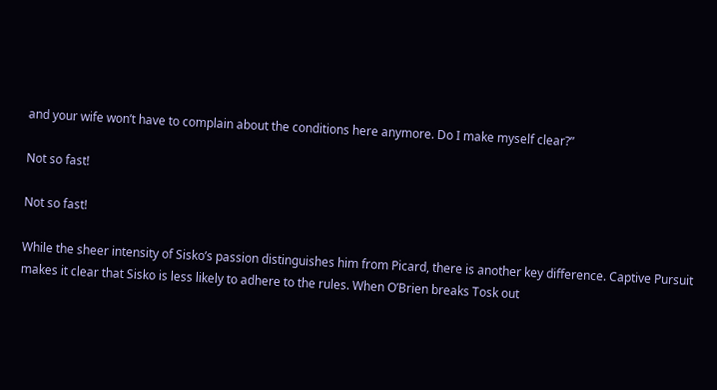and your wife won’t have to complain about the conditions here anymore. Do I make myself clear?”

Not so fast!

Not so fast!

While the sheer intensity of Sisko’s passion distinguishes him from Picard, there is another key difference. Captive Pursuit makes it clear that Sisko is less likely to adhere to the rules. When O’Brien breaks Tosk out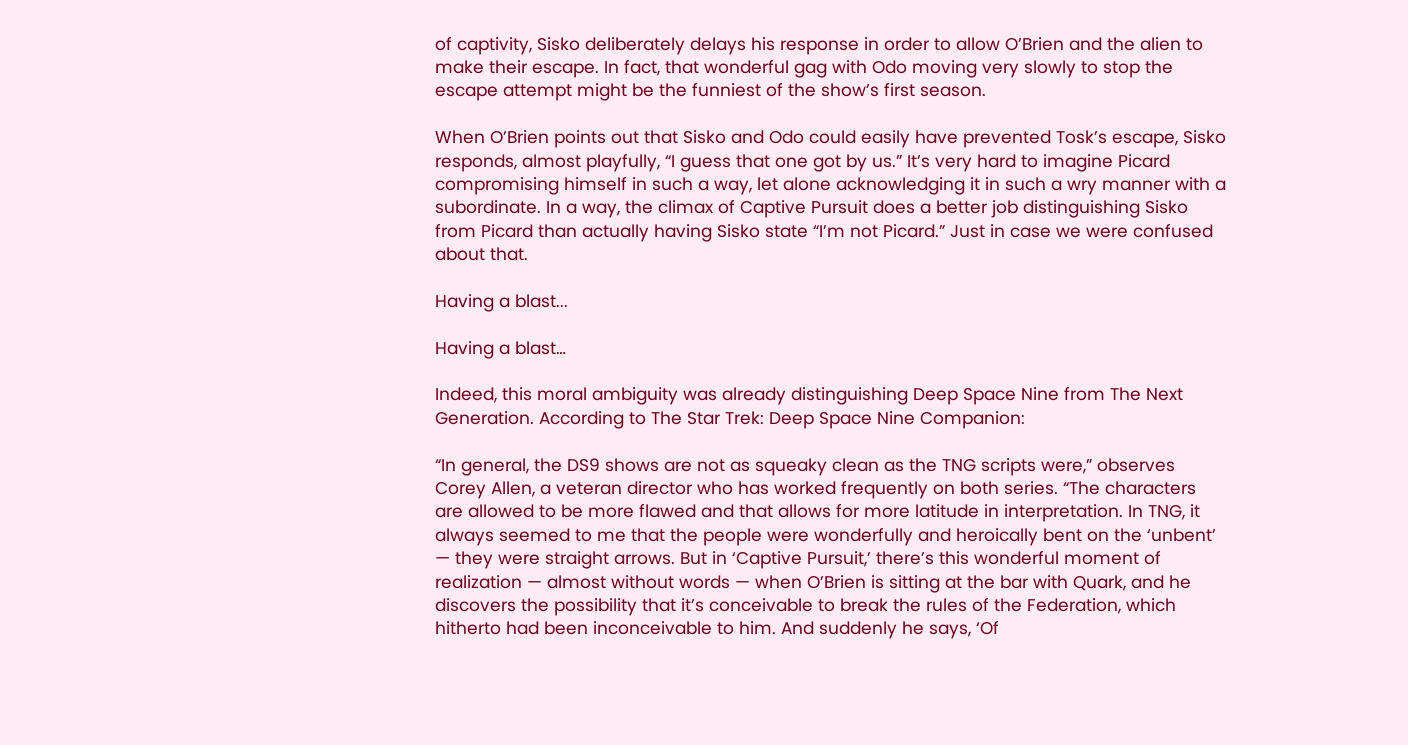of captivity, Sisko deliberately delays his response in order to allow O’Brien and the alien to make their escape. In fact, that wonderful gag with Odo moving very slowly to stop the escape attempt might be the funniest of the show’s first season.

When O’Brien points out that Sisko and Odo could easily have prevented Tosk’s escape, Sisko responds, almost playfully, “I guess that one got by us.” It’s very hard to imagine Picard compromising himself in such a way, let alone acknowledging it in such a wry manner with a subordinate. In a way, the climax of Captive Pursuit does a better job distinguishing Sisko from Picard than actually having Sisko state “I’m not Picard.” Just in case we were confused about that.

Having a blast...

Having a blast…

Indeed, this moral ambiguity was already distinguishing Deep Space Nine from The Next Generation. According to The Star Trek: Deep Space Nine Companion:

“In general, the DS9 shows are not as squeaky clean as the TNG scripts were,” observes Corey Allen, a veteran director who has worked frequently on both series. “The characters are allowed to be more flawed and that allows for more latitude in interpretation. In TNG, it always seemed to me that the people were wonderfully and heroically bent on the ‘unbent’ — they were straight arrows. But in ‘Captive Pursuit,’ there’s this wonderful moment of realization — almost without words — when O’Brien is sitting at the bar with Quark, and he discovers the possibility that it’s conceivable to break the rules of the Federation, which hitherto had been inconceivable to him. And suddenly he says, ‘Of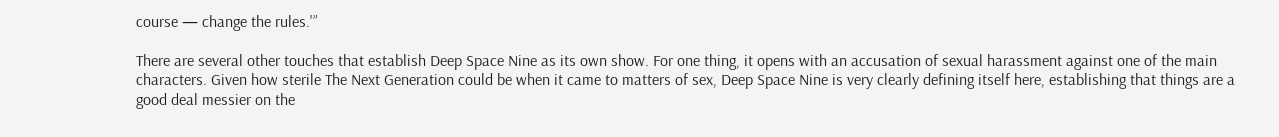course — change the rules.'”

There are several other touches that establish Deep Space Nine as its own show. For one thing, it opens with an accusation of sexual harassment against one of the main characters. Given how sterile The Next Generation could be when it came to matters of sex, Deep Space Nine is very clearly defining itself here, establishing that things are a good deal messier on the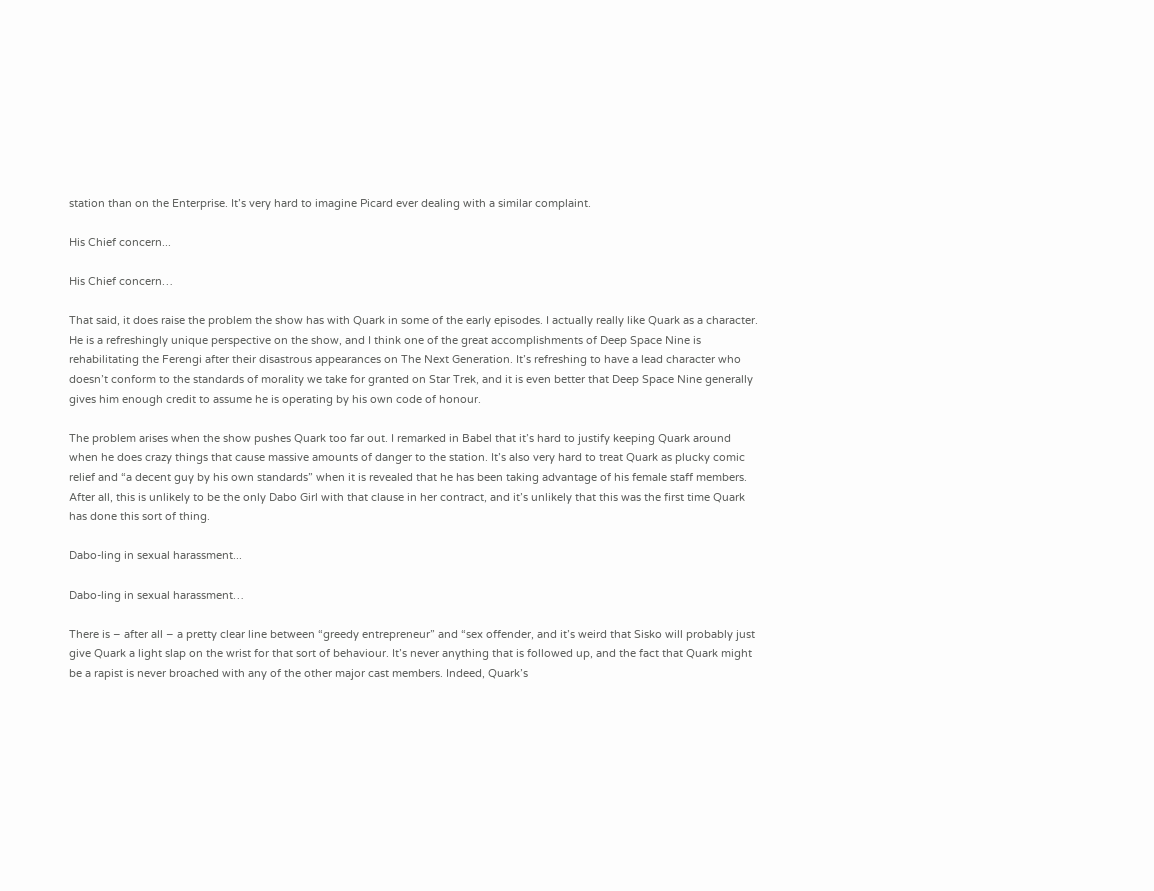station than on the Enterprise. It’s very hard to imagine Picard ever dealing with a similar complaint.

His Chief concern...

His Chief concern…

That said, it does raise the problem the show has with Quark in some of the early episodes. I actually really like Quark as a character. He is a refreshingly unique perspective on the show, and I think one of the great accomplishments of Deep Space Nine is rehabilitating the Ferengi after their disastrous appearances on The Next Generation. It’s refreshing to have a lead character who doesn’t conform to the standards of morality we take for granted on Star Trek, and it is even better that Deep Space Nine generally gives him enough credit to assume he is operating by his own code of honour.

The problem arises when the show pushes Quark too far out. I remarked in Babel that it’s hard to justify keeping Quark around when he does crazy things that cause massive amounts of danger to the station. It’s also very hard to treat Quark as plucky comic relief and “a decent guy by his own standards” when it is revealed that he has been taking advantage of his female staff members. After all, this is unlikely to be the only Dabo Girl with that clause in her contract, and it’s unlikely that this was the first time Quark has done this sort of thing.

Dabo-ling in sexual harassment...

Dabo-ling in sexual harassment…

There is – after all – a pretty clear line between “greedy entrepreneur” and “sex offender, and it’s weird that Sisko will probably just give Quark a light slap on the wrist for that sort of behaviour. It’s never anything that is followed up, and the fact that Quark might be a rapist is never broached with any of the other major cast members. Indeed, Quark’s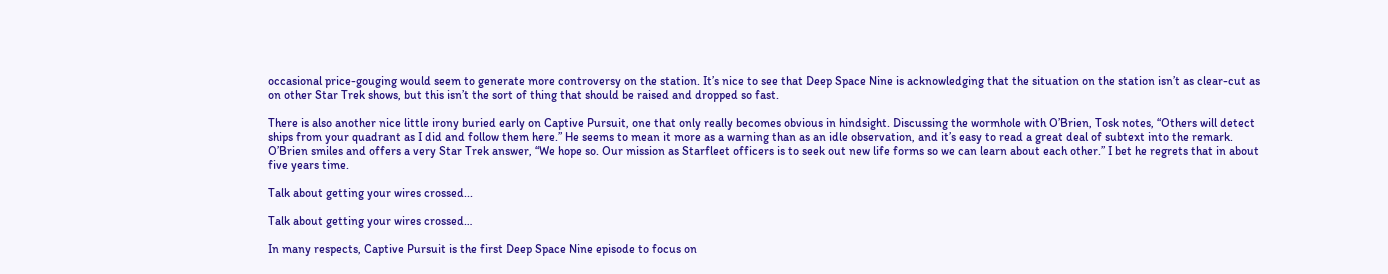occasional price-gouging would seem to generate more controversy on the station. It’s nice to see that Deep Space Nine is acknowledging that the situation on the station isn’t as clear-cut as on other Star Trek shows, but this isn’t the sort of thing that should be raised and dropped so fast.

There is also another nice little irony buried early on Captive Pursuit, one that only really becomes obvious in hindsight. Discussing the wormhole with O’Brien, Tosk notes, “Others will detect ships from your quadrant as I did and follow them here.” He seems to mean it more as a warning than as an idle observation, and it’s easy to read a great deal of subtext into the remark. O’Brien smiles and offers a very Star Trek answer, “We hope so. Our mission as Starfleet officers is to seek out new life forms so we can learn about each other.” I bet he regrets that in about five years time.

Talk about getting your wires crossed...

Talk about getting your wires crossed…

In many respects, Captive Pursuit is the first Deep Space Nine episode to focus on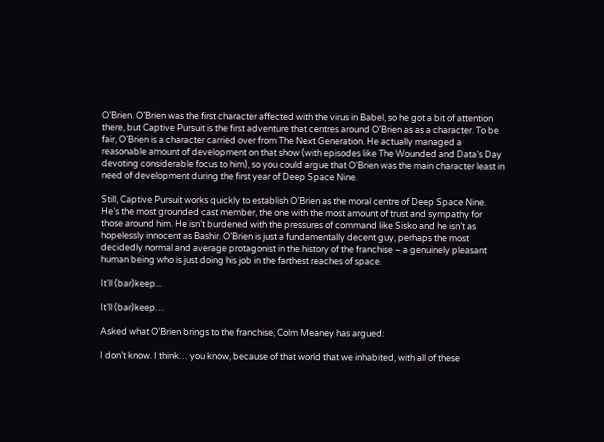O’Brien. O’Brien was the first character affected with the virus in Babel, so he got a bit of attention there, but Captive Pursuit is the first adventure that centres around O’Brien as as a character. To be fair, O’Brien is a character carried over from The Next Generation. He actually managed a reasonable amount of development on that show (with episodes like The Wounded and Data’s Day devoting considerable focus to him), so you could argue that O’Brien was the main character least in need of development during the first year of Deep Space Nine.

Still, Captive Pursuit works quickly to establish O’Brien as the moral centre of Deep Space Nine. He’s the most grounded cast member, the one with the most amount of trust and sympathy for those around him. He isn’t burdened with the pressures of command like Sisko and he isn’t as hopelessly innocent as Bashir. O’Brien is just a fundamentally decent guy, perhaps the most decidedly normal and average protagonist in the history of the franchise – a genuinely pleasant human being who is just doing his job in the farthest reaches of space.

It'll (bar)keep...

It’ll (bar)keep…

Asked what O’Brien brings to the franchise, Colm Meaney has argued:

I don’t know. I think… you know, because of that world that we inhabited, with all of these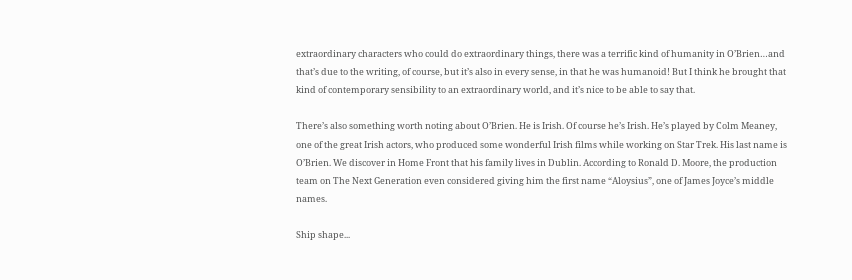extraordinary characters who could do extraordinary things, there was a terrific kind of humanity in O’Brien…and that’s due to the writing, of course, but it’s also in every sense, in that he was humanoid! But I think he brought that kind of contemporary sensibility to an extraordinary world, and it’s nice to be able to say that.

There’s also something worth noting about O’Brien. He is Irish. Of course he’s Irish. He’s played by Colm Meaney, one of the great Irish actors, who produced some wonderful Irish films while working on Star Trek. His last name is O’Brien. We discover in Home Front that his family lives in Dublin. According to Ronald D. Moore, the production team on The Next Generation even considered giving him the first name “Aloysius”, one of James Joyce’s middle names.

Ship shape...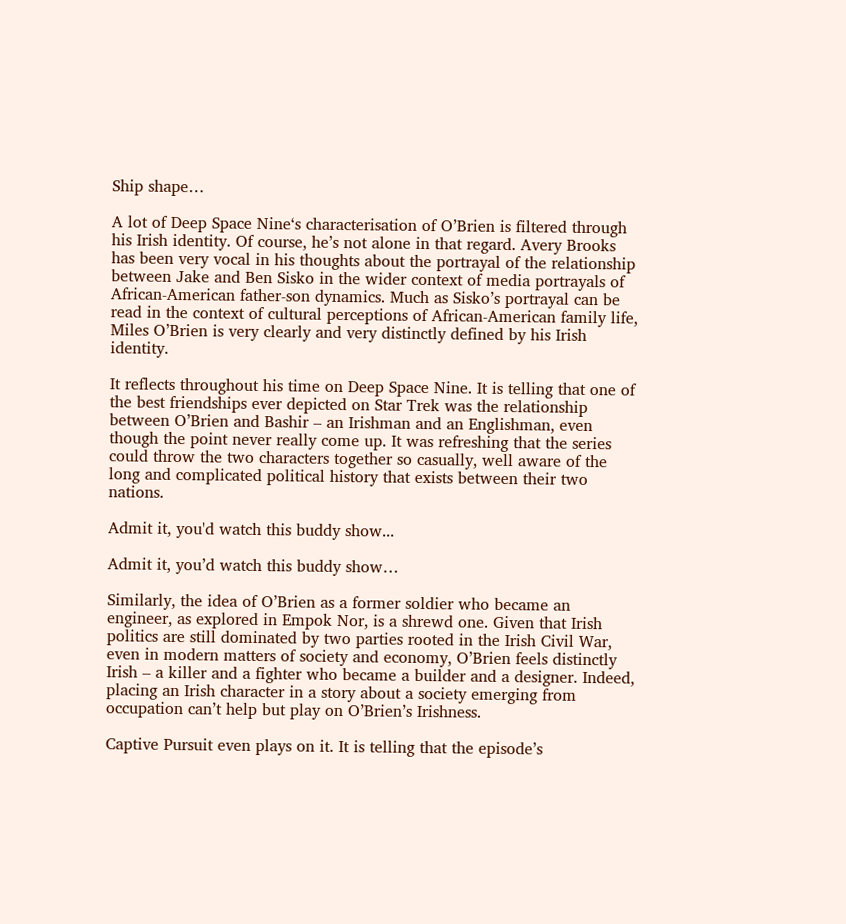Ship shape…

A lot of Deep Space Nine‘s characterisation of O’Brien is filtered through his Irish identity. Of course, he’s not alone in that regard. Avery Brooks has been very vocal in his thoughts about the portrayal of the relationship between Jake and Ben Sisko in the wider context of media portrayals of African-American father-son dynamics. Much as Sisko’s portrayal can be read in the context of cultural perceptions of African-American family life, Miles O’Brien is very clearly and very distinctly defined by his Irish identity.

It reflects throughout his time on Deep Space Nine. It is telling that one of the best friendships ever depicted on Star Trek was the relationship between O’Brien and Bashir – an Irishman and an Englishman, even though the point never really come up. It was refreshing that the series could throw the two characters together so casually, well aware of the long and complicated political history that exists between their two nations.

Admit it, you'd watch this buddy show...

Admit it, you’d watch this buddy show…

Similarly, the idea of O’Brien as a former soldier who became an engineer, as explored in Empok Nor, is a shrewd one. Given that Irish politics are still dominated by two parties rooted in the Irish Civil War, even in modern matters of society and economy, O’Brien feels distinctly Irish – a killer and a fighter who became a builder and a designer. Indeed, placing an Irish character in a story about a society emerging from occupation can’t help but play on O’Brien’s Irishness.

Captive Pursuit even plays on it. It is telling that the episode’s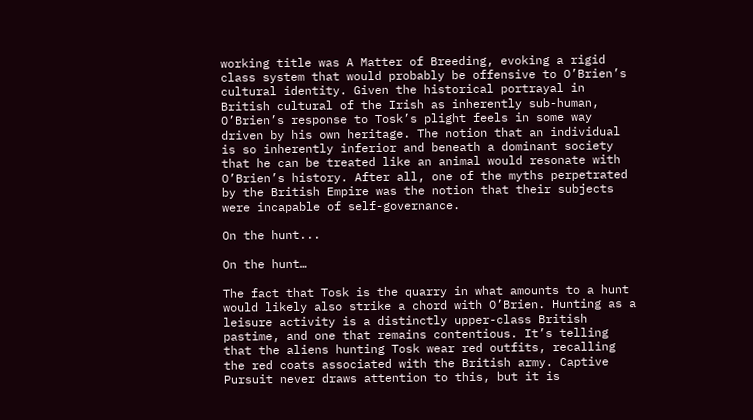working title was A Matter of Breeding, evoking a rigid class system that would probably be offensive to O’Brien’s cultural identity. Given the historical portrayal in British cultural of the Irish as inherently sub-human, O’Brien’s response to Tosk’s plight feels in some way driven by his own heritage. The notion that an individual is so inherently inferior and beneath a dominant society that he can be treated like an animal would resonate with O’Brien’s history. After all, one of the myths perpetrated by the British Empire was the notion that their subjects were incapable of self-governance.

On the hunt...

On the hunt…

The fact that Tosk is the quarry in what amounts to a hunt would likely also strike a chord with O’Brien. Hunting as a leisure activity is a distinctly upper-class British pastime, and one that remains contentious. It’s telling that the aliens hunting Tosk wear red outfits, recalling the red coats associated with the British army. Captive Pursuit never draws attention to this, but it is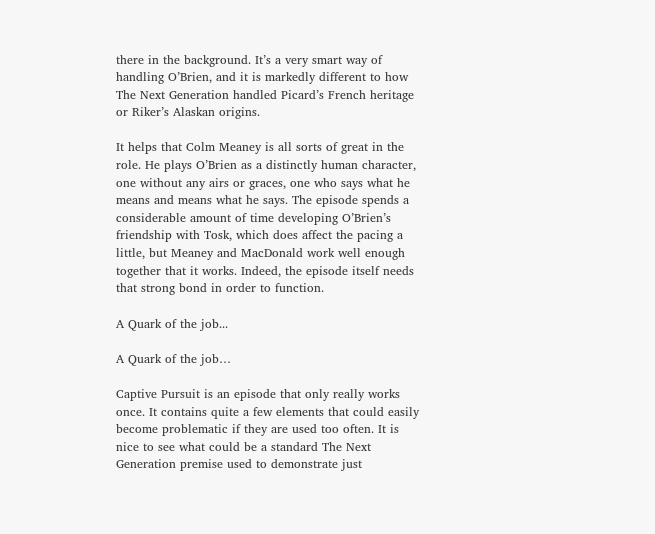there in the background. It’s a very smart way of handling O’Brien, and it is markedly different to how The Next Generation handled Picard’s French heritage or Riker’s Alaskan origins.

It helps that Colm Meaney is all sorts of great in the role. He plays O’Brien as a distinctly human character, one without any airs or graces, one who says what he means and means what he says. The episode spends a considerable amount of time developing O’Brien’s friendship with Tosk, which does affect the pacing a little, but Meaney and MacDonald work well enough together that it works. Indeed, the episode itself needs that strong bond in order to function.

A Quark of the job...

A Quark of the job…

Captive Pursuit is an episode that only really works once. It contains quite a few elements that could easily become problematic if they are used too often. It is nice to see what could be a standard The Next Generation premise used to demonstrate just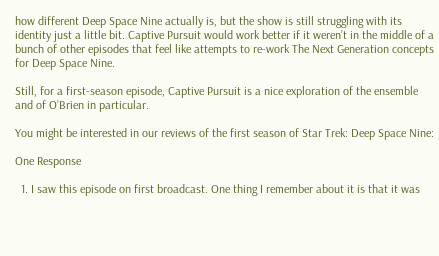how different Deep Space Nine actually is, but the show is still struggling with its identity just a little bit. Captive Pursuit would work better if it weren’t in the middle of a bunch of other episodes that feel like attempts to re-work The Next Generation concepts for Deep Space Nine.

Still, for a first-season episode, Captive Pursuit is a nice exploration of the ensemble and of O’Brien in particular.

You might be interested in our reviews of the first season of Star Trek: Deep Space Nine:

One Response

  1. I saw this episode on first broadcast. One thing I remember about it is that it was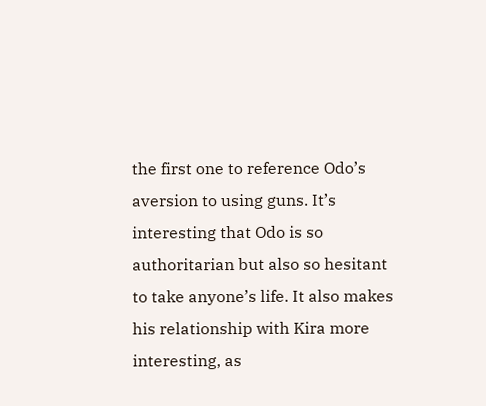the first one to reference Odo’s aversion to using guns. It’s interesting that Odo is so authoritarian but also so hesitant to take anyone’s life. It also makes his relationship with Kira more interesting, as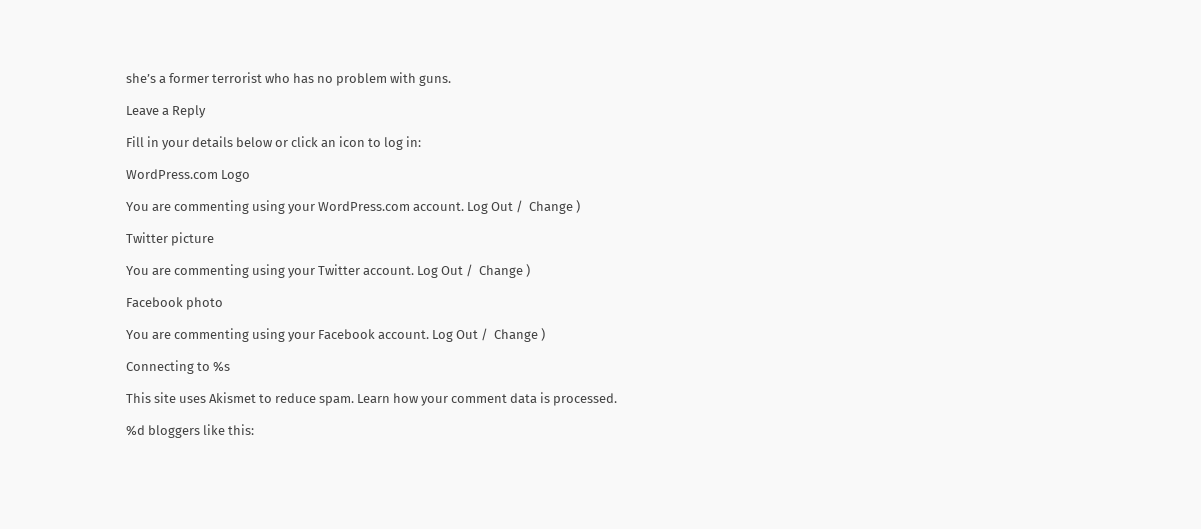she’s a former terrorist who has no problem with guns.

Leave a Reply

Fill in your details below or click an icon to log in:

WordPress.com Logo

You are commenting using your WordPress.com account. Log Out /  Change )

Twitter picture

You are commenting using your Twitter account. Log Out /  Change )

Facebook photo

You are commenting using your Facebook account. Log Out /  Change )

Connecting to %s

This site uses Akismet to reduce spam. Learn how your comment data is processed.

%d bloggers like this: